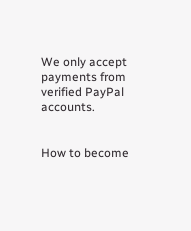We only accept payments from verified PayPal accounts.


How to become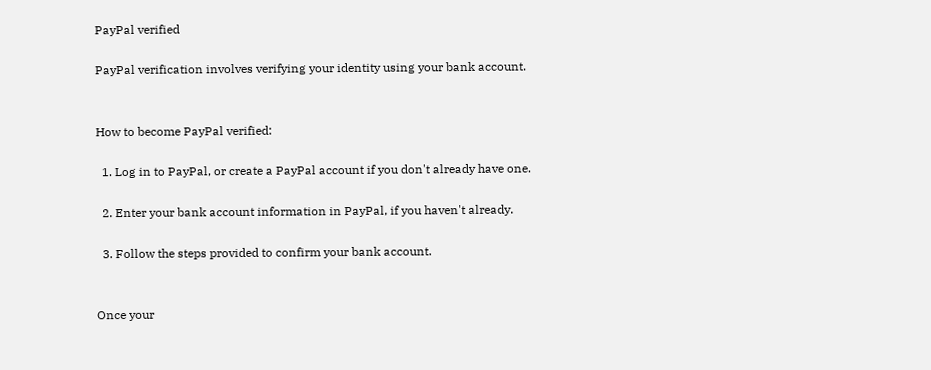PayPal verified

PayPal verification involves verifying your identity using your bank account.


How to become PayPal verified:

  1. Log in to PayPal, or create a PayPal account if you don't already have one.

  2. Enter your bank account information in PayPal, if you haven't already.

  3. Follow the steps provided to confirm your bank account.


Once your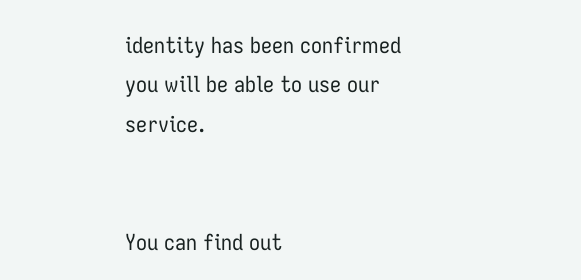identity has been confirmed you will be able to use our service.


You can find out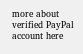more about verified PayPal account here